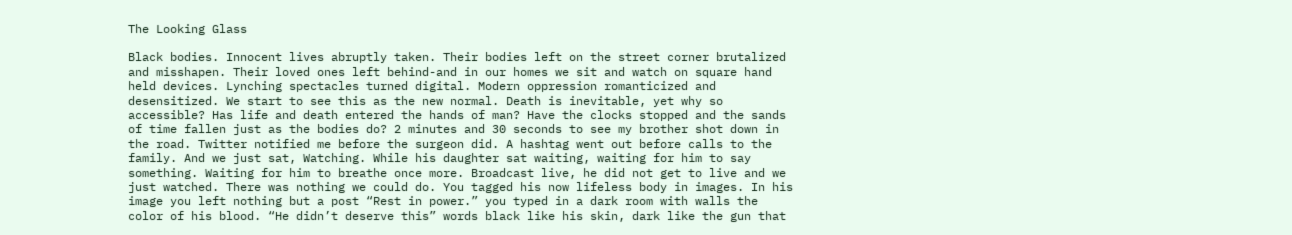The Looking Glass

Black bodies. Innocent lives abruptly taken. Their bodies left on the street corner brutalized and misshapen. Their loved ones left behind-and in our homes we sit and watch on square hand held devices. Lynching spectacles turned digital. Modern oppression romanticized and desensitized. We start to see this as the new normal. Death is inevitable, yet why so accessible? Has life and death entered the hands of man? Have the clocks stopped and the sands of time fallen just as the bodies do? 2 minutes and 30 seconds to see my brother shot down in the road. Twitter notified me before the surgeon did. A hashtag went out before calls to the family. And we just sat, Watching. While his daughter sat waiting, waiting for him to say something. Waiting for him to breathe once more. Broadcast live, he did not get to live and we just watched. There was nothing we could do. You tagged his now lifeless body in images. In his image you left nothing but a post “Rest in power.” you typed in a dark room with walls the color of his blood. “He didn’t deserve this” words black like his skin, dark like the gun that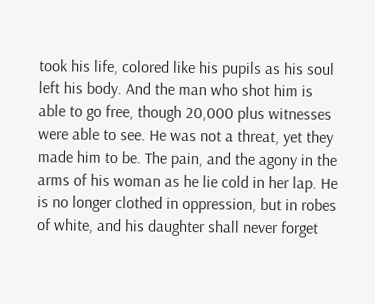took his life, colored like his pupils as his soul left his body. And the man who shot him is able to go free, though 20,000 plus witnesses were able to see. He was not a threat, yet they made him to be. The pain, and the agony in the arms of his woman as he lie cold in her lap. He is no longer clothed in oppression, but in robes of white, and his daughter shall never forget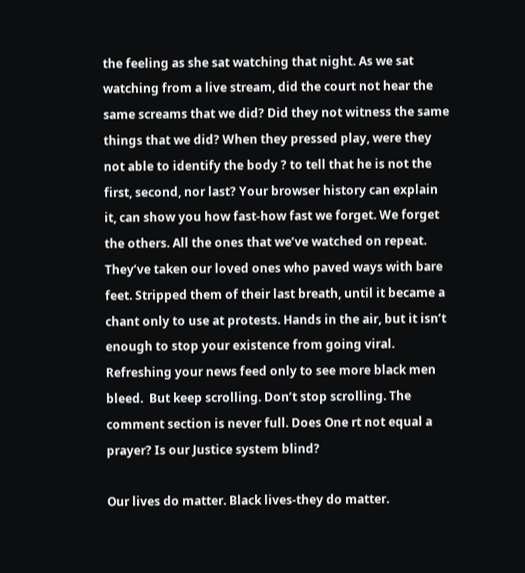the feeling as she sat watching that night. As we sat watching from a live stream, did the court not hear the same screams that we did? Did they not witness the same things that we did? When they pressed play, were they not able to identify the body ? to tell that he is not the first, second, nor last? Your browser history can explain it, can show you how fast-how fast we forget. We forget the others. All the ones that we’ve watched on repeat. They’ve taken our loved ones who paved ways with bare feet. Stripped them of their last breath, until it became a chant only to use at protests. Hands in the air, but it isn’t enough to stop your existence from going viral. Refreshing your news feed only to see more black men bleed.  But keep scrolling. Don’t stop scrolling. The comment section is never full. Does One rt not equal a prayer? Is our Justice system blind?

Our lives do matter. Black lives-they do matter.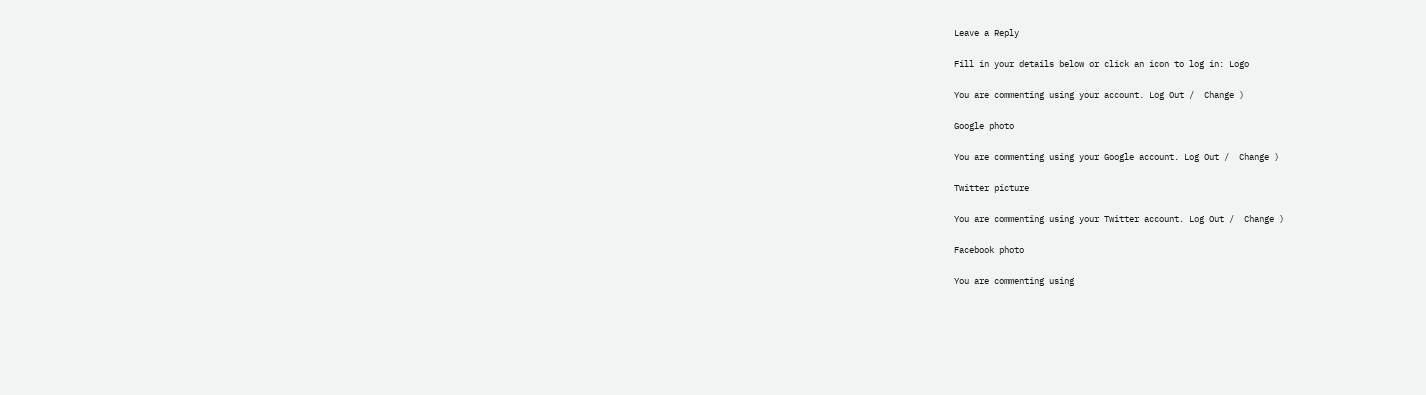Leave a Reply

Fill in your details below or click an icon to log in: Logo

You are commenting using your account. Log Out /  Change )

Google photo

You are commenting using your Google account. Log Out /  Change )

Twitter picture

You are commenting using your Twitter account. Log Out /  Change )

Facebook photo

You are commenting using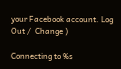your Facebook account. Log Out /  Change )

Connecting to %s